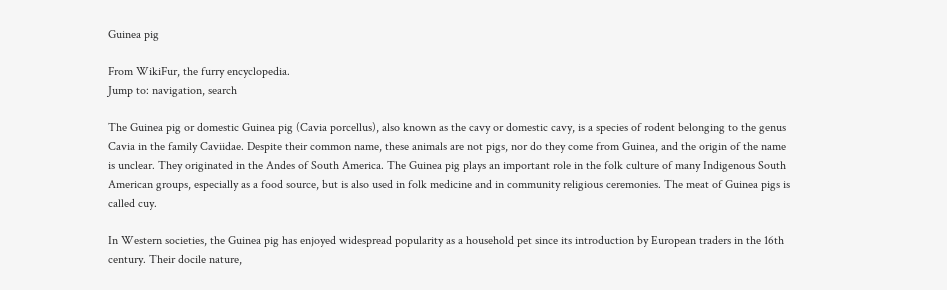Guinea pig

From WikiFur, the furry encyclopedia.
Jump to: navigation, search

The Guinea pig or domestic Guinea pig (Cavia porcellus), also known as the cavy or domestic cavy, is a species of rodent belonging to the genus Cavia in the family Caviidae. Despite their common name, these animals are not pigs, nor do they come from Guinea, and the origin of the name is unclear. They originated in the Andes of South America. The Guinea pig plays an important role in the folk culture of many Indigenous South American groups, especially as a food source, but is also used in folk medicine and in community religious ceremonies. The meat of Guinea pigs is called cuy.

In Western societies, the Guinea pig has enjoyed widespread popularity as a household pet since its introduction by European traders in the 16th century. Their docile nature,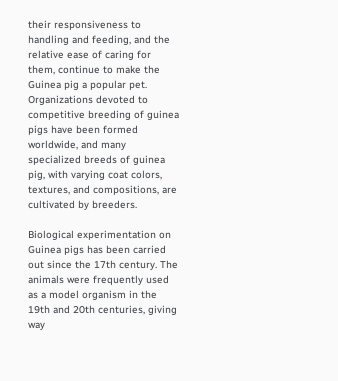their responsiveness to handling and feeding, and the relative ease of caring for them, continue to make the Guinea pig a popular pet. Organizations devoted to competitive breeding of guinea pigs have been formed worldwide, and many specialized breeds of guinea pig, with varying coat colors, textures, and compositions, are cultivated by breeders.

Biological experimentation on Guinea pigs has been carried out since the 17th century. The animals were frequently used as a model organism in the 19th and 20th centuries, giving way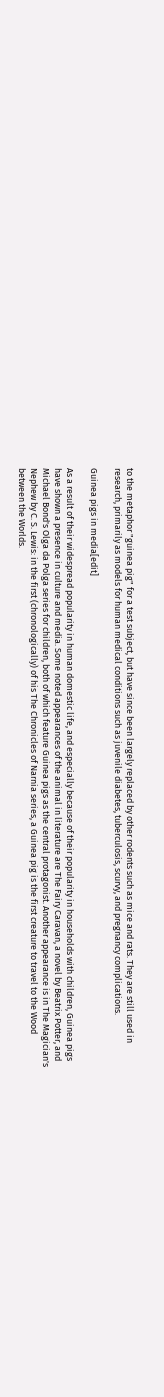to the metaphor "guinea pig" for a test subject, but have since been largely replaced by other rodents such as mice and rats. They are still used in research, primarily as models for human medical conditions such as juvenile diabetes, tuberculosis, scurvy, and pregnancy complications.

Guinea pigs in media[edit]

As a result of their widespread popularity in human domestic life, and especially because of their popularity in households with children, Guinea pigs have shown a presence in culture and media. Some noted appearances of the animal in literature are The Fairy Caravan, a novel by Beatrix Potter, and Michael Bond's Olga da Polga series for children, both of which feature Guinea pigs as the central protagonist. Another appearance is in The Magician's Nephew by C. S. Lewis: in the first (chronologically) of his The Chronicles of Narnia series, a Guinea pig is the first creature to travel to the Wood between the Worlds.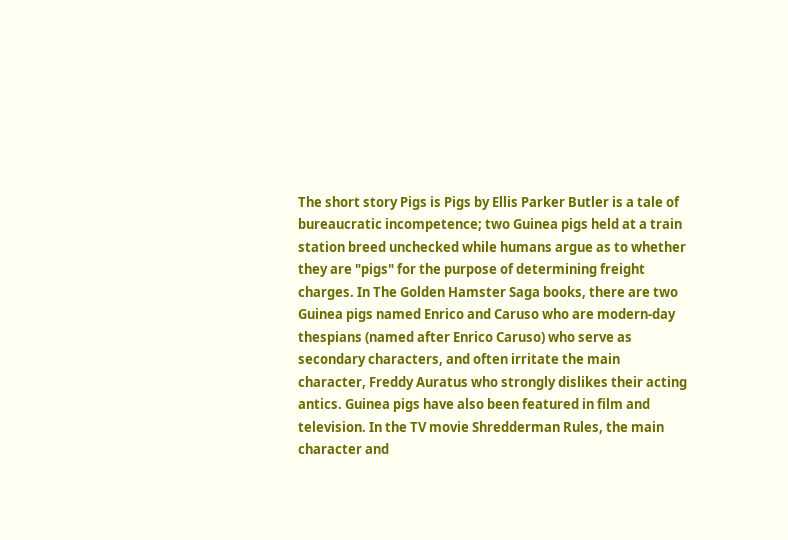The short story Pigs is Pigs by Ellis Parker Butler is a tale of bureaucratic incompetence; two Guinea pigs held at a train station breed unchecked while humans argue as to whether they are "pigs" for the purpose of determining freight charges. In The Golden Hamster Saga books, there are two Guinea pigs named Enrico and Caruso who are modern-day thespians (named after Enrico Caruso) who serve as secondary characters, and often irritate the main character, Freddy Auratus who strongly dislikes their acting antics. Guinea pigs have also been featured in film and television. In the TV movie Shredderman Rules, the main character and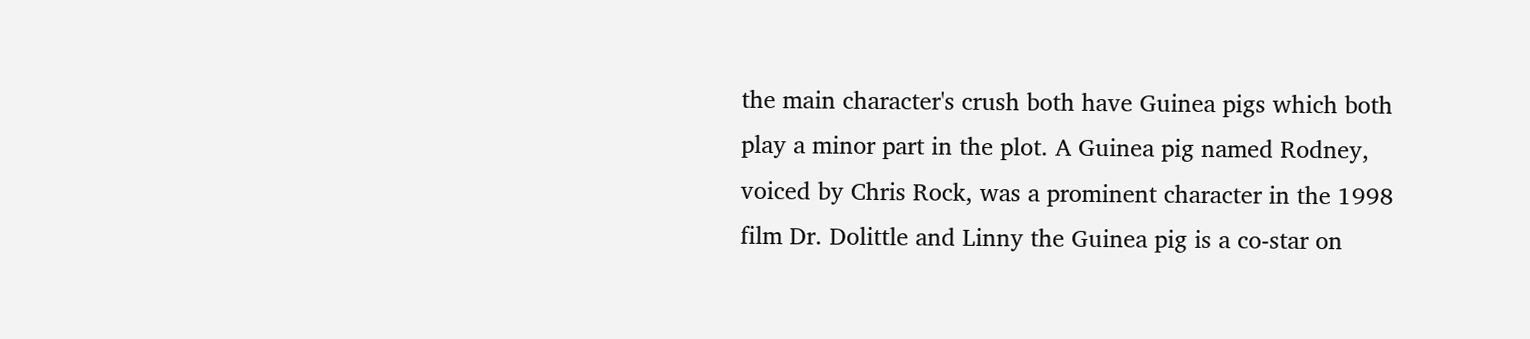the main character's crush both have Guinea pigs which both play a minor part in the plot. A Guinea pig named Rodney, voiced by Chris Rock, was a prominent character in the 1998 film Dr. Dolittle and Linny the Guinea pig is a co-star on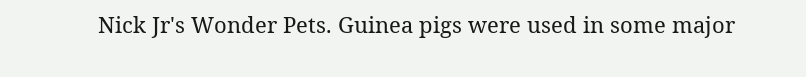Nick Jr's Wonder Pets. Guinea pigs were used in some major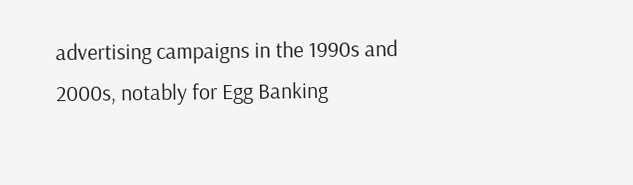advertising campaigns in the 1990s and 2000s, notably for Egg Banking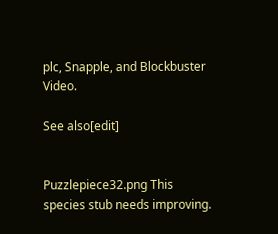plc, Snapple, and Blockbuster Video.

See also[edit]


Puzzlepiece32.png This species stub needs improving.